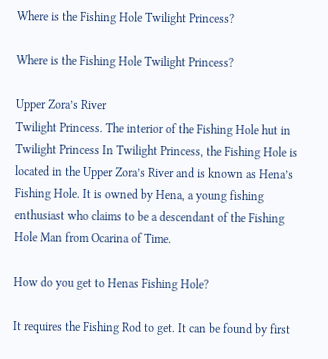Where is the Fishing Hole Twilight Princess?

Where is the Fishing Hole Twilight Princess?

Upper Zora’s River
Twilight Princess. The interior of the Fishing Hole hut in Twilight Princess In Twilight Princess, the Fishing Hole is located in the Upper Zora’s River and is known as Hena’s Fishing Hole. It is owned by Hena, a young fishing enthusiast who claims to be a descendant of the Fishing Hole Man from Ocarina of Time.

How do you get to Henas Fishing Hole?

It requires the Fishing Rod to get. It can be found by first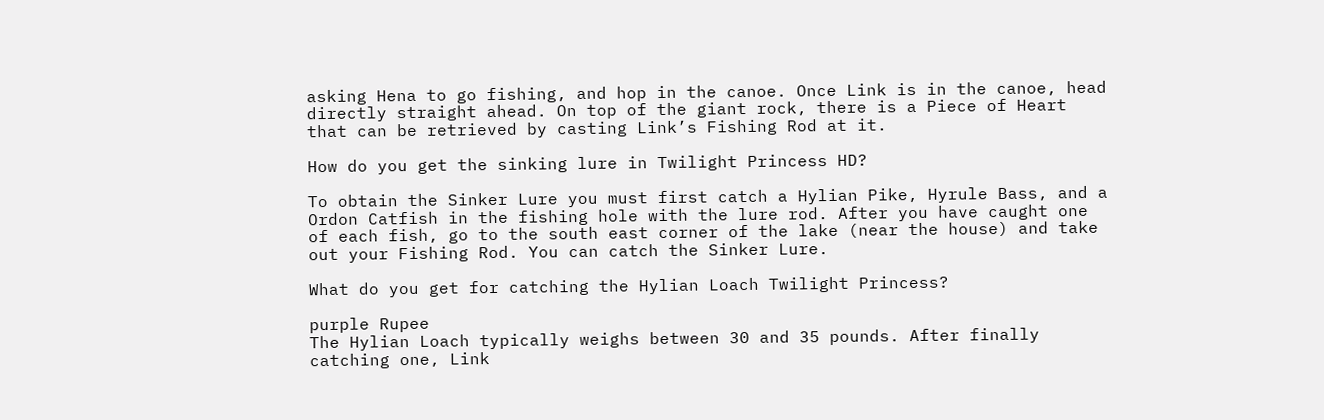asking Hena to go fishing, and hop in the canoe. Once Link is in the canoe, head directly straight ahead. On top of the giant rock, there is a Piece of Heart that can be retrieved by casting Link’s Fishing Rod at it.

How do you get the sinking lure in Twilight Princess HD?

To obtain the Sinker Lure you must first catch a Hylian Pike, Hyrule Bass, and a Ordon Catfish in the fishing hole with the lure rod. After you have caught one of each fish, go to the south east corner of the lake (near the house) and take out your Fishing Rod. You can catch the Sinker Lure.

What do you get for catching the Hylian Loach Twilight Princess?

purple Rupee
The Hylian Loach typically weighs between 30 and 35 pounds. After finally catching one, Link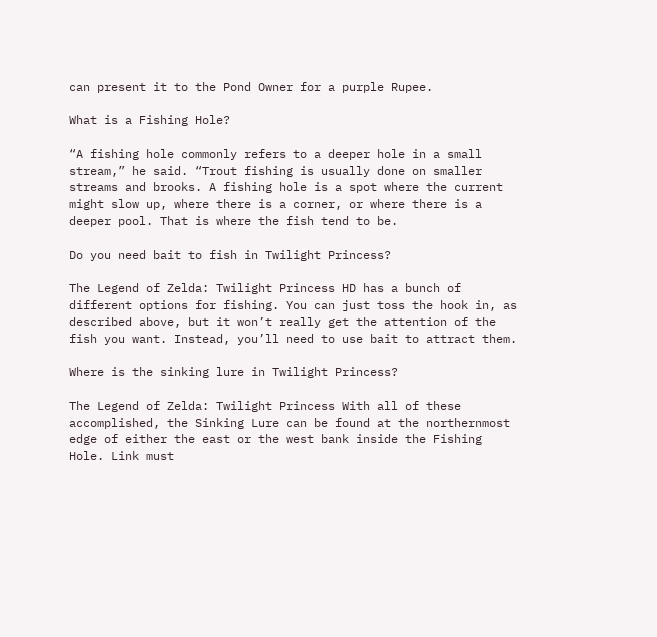can present it to the Pond Owner for a purple Rupee.

What is a Fishing Hole?

“A fishing hole commonly refers to a deeper hole in a small stream,” he said. “Trout fishing is usually done on smaller streams and brooks. A fishing hole is a spot where the current might slow up, where there is a corner, or where there is a deeper pool. That is where the fish tend to be.

Do you need bait to fish in Twilight Princess?

The Legend of Zelda: Twilight Princess HD has a bunch of different options for fishing. You can just toss the hook in, as described above, but it won’t really get the attention of the fish you want. Instead, you’ll need to use bait to attract them.

Where is the sinking lure in Twilight Princess?

The Legend of Zelda: Twilight Princess With all of these accomplished, the Sinking Lure can be found at the northernmost edge of either the east or the west bank inside the Fishing Hole. Link must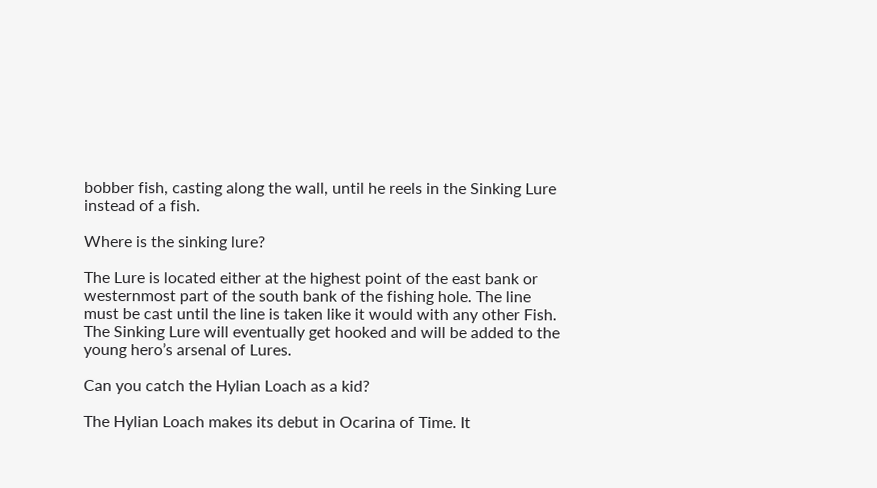bobber fish, casting along the wall, until he reels in the Sinking Lure instead of a fish.

Where is the sinking lure?

The Lure is located either at the highest point of the east bank or westernmost part of the south bank of the fishing hole. The line must be cast until the line is taken like it would with any other Fish. The Sinking Lure will eventually get hooked and will be added to the young hero’s arsenal of Lures.

Can you catch the Hylian Loach as a kid?

The Hylian Loach makes its debut in Ocarina of Time. It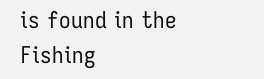is found in the Fishing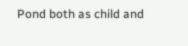Pond both as child and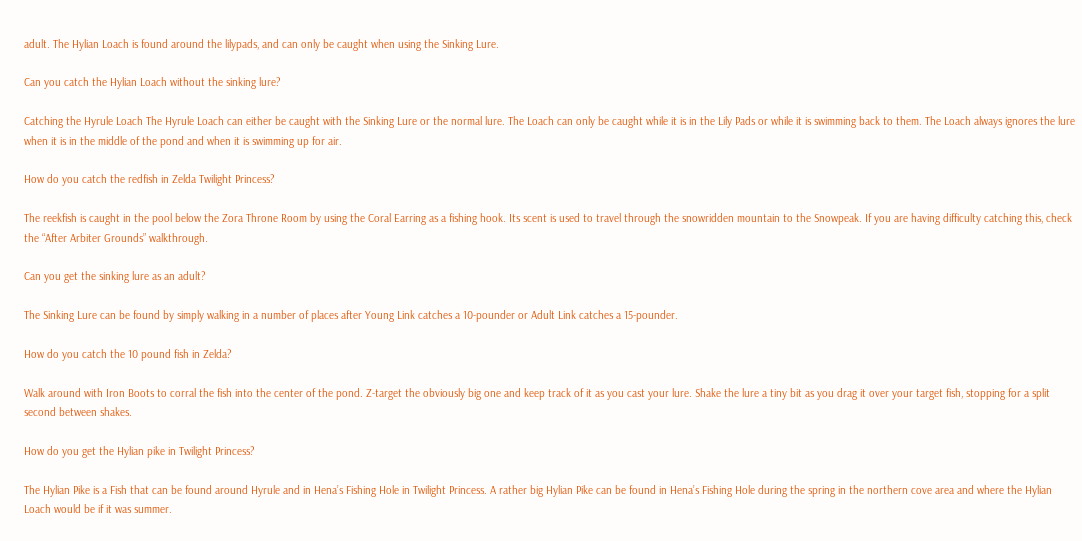adult. The Hylian Loach is found around the lilypads, and can only be caught when using the Sinking Lure.

Can you catch the Hylian Loach without the sinking lure?

Catching the Hyrule Loach The Hyrule Loach can either be caught with the Sinking Lure or the normal lure. The Loach can only be caught while it is in the Lily Pads or while it is swimming back to them. The Loach always ignores the lure when it is in the middle of the pond and when it is swimming up for air.

How do you catch the redfish in Zelda Twilight Princess?

The reekfish is caught in the pool below the Zora Throne Room by using the Coral Earring as a fishing hook. Its scent is used to travel through the snowridden mountain to the Snowpeak. If you are having difficulty catching this, check the “After Arbiter Grounds” walkthrough.

Can you get the sinking lure as an adult?

The Sinking Lure can be found by simply walking in a number of places after Young Link catches a 10-pounder or Adult Link catches a 15-pounder.

How do you catch the 10 pound fish in Zelda?

Walk around with Iron Boots to corral the fish into the center of the pond. Z-target the obviously big one and keep track of it as you cast your lure. Shake the lure a tiny bit as you drag it over your target fish, stopping for a split second between shakes.

How do you get the Hylian pike in Twilight Princess?

The Hylian Pike is a Fish that can be found around Hyrule and in Hena’s Fishing Hole in Twilight Princess. A rather big Hylian Pike can be found in Hena’s Fishing Hole during the spring in the northern cove area and where the Hylian Loach would be if it was summer.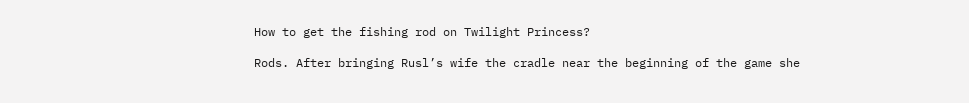How to get the fishing rod on Twilight Princess?

Rods. After bringing Rusl’s wife the cradle near the beginning of the game she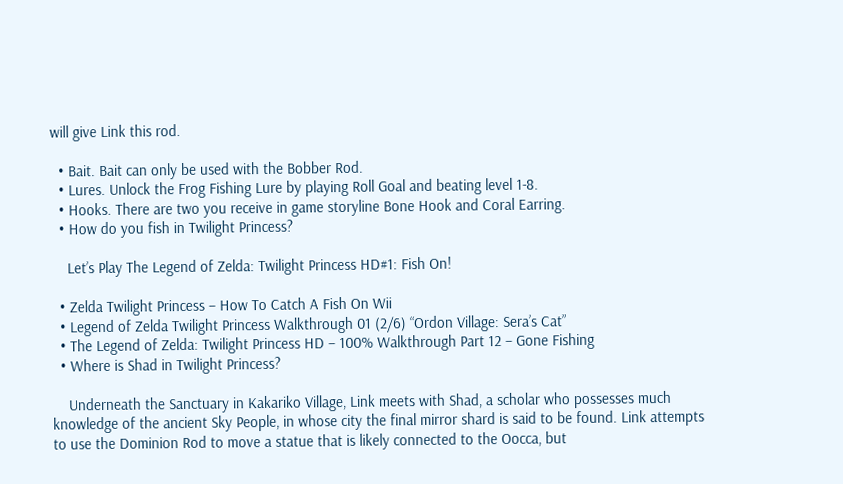will give Link this rod.

  • Bait. Bait can only be used with the Bobber Rod.
  • Lures. Unlock the Frog Fishing Lure by playing Roll Goal and beating level 1-8.
  • Hooks. There are two you receive in game storyline Bone Hook and Coral Earring.
  • How do you fish in Twilight Princess?

    Let’s Play The Legend of Zelda: Twilight Princess HD#1: Fish On!

  • Zelda Twilight Princess – How To Catch A Fish On Wii
  • Legend of Zelda Twilight Princess Walkthrough 01 (2/6) “Ordon Village: Sera’s Cat”
  • The Legend of Zelda: Twilight Princess HD – 100% Walkthrough Part 12 – Gone Fishing
  • Where is Shad in Twilight Princess?

    Underneath the Sanctuary in Kakariko Village, Link meets with Shad, a scholar who possesses much knowledge of the ancient Sky People, in whose city the final mirror shard is said to be found. Link attempts to use the Dominion Rod to move a statue that is likely connected to the Oocca, but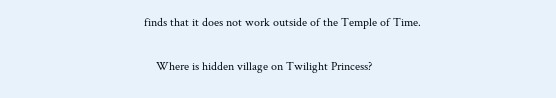finds that it does not work outside of the Temple of Time.

    Where is hidden village on Twilight Princess?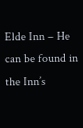Elde Inn – He can be found in the Inn’s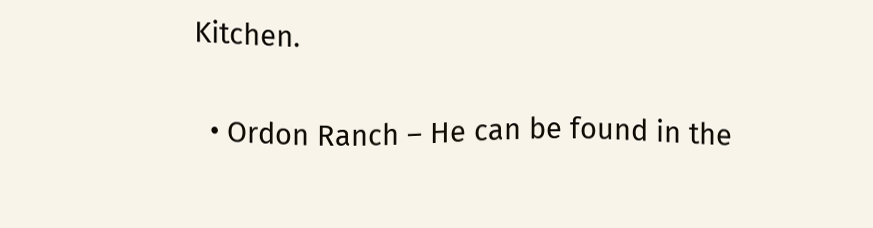Kitchen.

  • Ordon Ranch – He can be found in the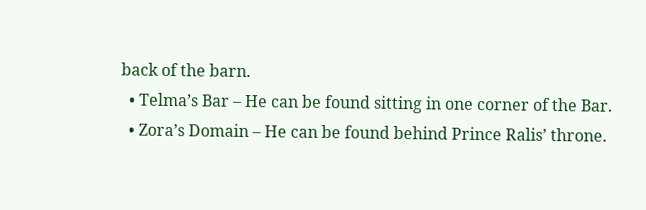back of the barn.
  • Telma’s Bar – He can be found sitting in one corner of the Bar.
  • Zora’s Domain – He can be found behind Prince Ralis’ throne.